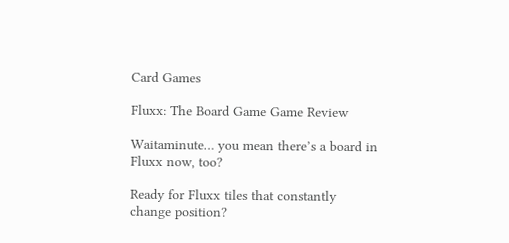Card Games

Fluxx: The Board Game Game Review

Waitaminute… you mean there’s a board in Fluxx now, too?

Ready for Fluxx tiles that constantly change position?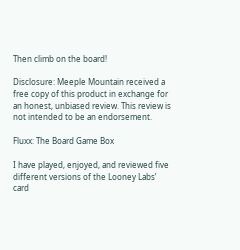Then climb on the board!

Disclosure: Meeple Mountain received a free copy of this product in exchange for an honest, unbiased review. This review is not intended to be an endorsement.

Fluxx: The Board Game Box

I have played, enjoyed, and reviewed five different versions of the Looney Labs’ card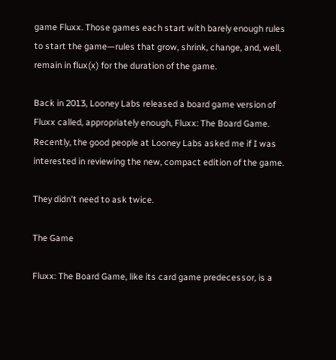game Fluxx. Those games each start with barely enough rules to start the game—rules that grow, shrink, change, and, well, remain in flux(x) for the duration of the game.

Back in 2013, Looney Labs released a board game version of Fluxx called, appropriately enough, Fluxx: The Board Game. Recently, the good people at Looney Labs asked me if I was interested in reviewing the new, compact edition of the game.

They didn’t need to ask twice.

The Game

Fluxx: The Board Game, like its card game predecessor, is a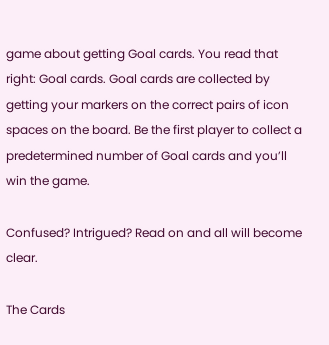game about getting Goal cards. You read that right: Goal cards. Goal cards are collected by getting your markers on the correct pairs of icon spaces on the board. Be the first player to collect a predetermined number of Goal cards and you’ll win the game.

Confused? Intrigued? Read on and all will become clear.

The Cards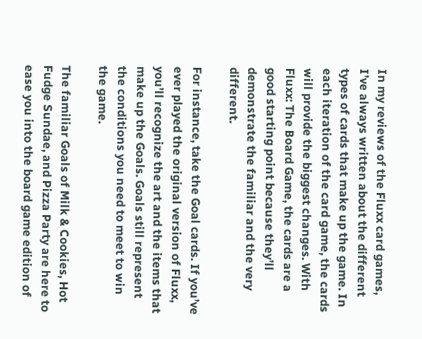In my reviews of the Fluxx card games, I’ve always written about the different types of cards that make up the game. In each iteration of the card game, the cards will provide the biggest changes. With Fluxx: The Board Game, the cards are a good starting point because they’ll demonstrate the familiar and the very different.

For instance, take the Goal cards. If you’ve ever played the original version of Fluxx, you’ll recognize the art and the items that make up the Goals. Goals still represent the conditions you need to meet to win the game.

The familiar Goals of Milk & Cookies, Hot Fudge Sundae, and Pizza Party are here to ease you into the board game edition of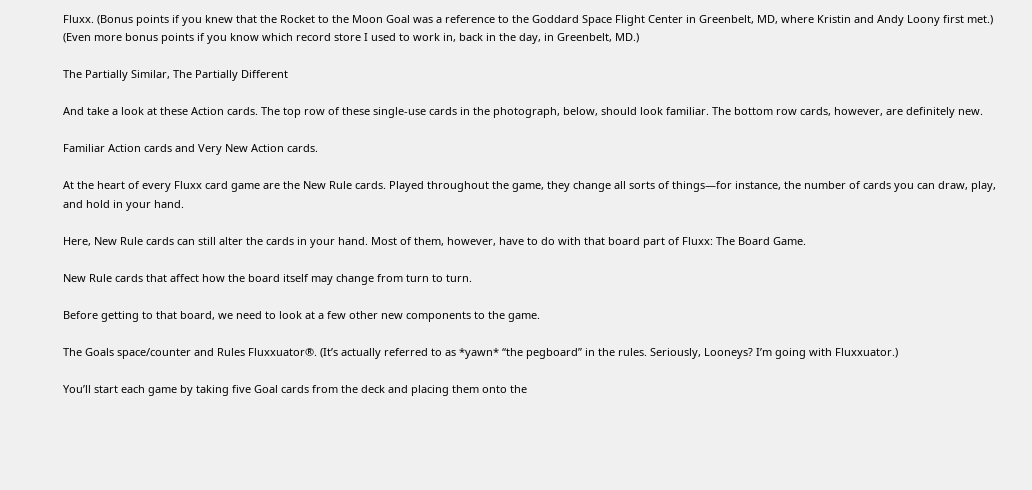Fluxx. (Bonus points if you knew that the Rocket to the Moon Goal was a reference to the Goddard Space Flight Center in Greenbelt, MD, where Kristin and Andy Loony first met.) (Even more bonus points if you know which record store I used to work in, back in the day, in Greenbelt, MD.)

The Partially Similar, The Partially Different

And take a look at these Action cards. The top row of these single-use cards in the photograph, below, should look familiar. The bottom row cards, however, are definitely new.

Familiar Action cards and Very New Action cards.

At the heart of every Fluxx card game are the New Rule cards. Played throughout the game, they change all sorts of things—for instance, the number of cards you can draw, play, and hold in your hand.

Here, New Rule cards can still alter the cards in your hand. Most of them, however, have to do with that board part of Fluxx: The Board Game.

New Rule cards that affect how the board itself may change from turn to turn.

Before getting to that board, we need to look at a few other new components to the game.

The Goals space/counter and Rules Fluxxuator®. (It’s actually referred to as *yawn* “the pegboard” in the rules. Seriously, Looneys? I’m going with Fluxxuator.)

You’ll start each game by taking five Goal cards from the deck and placing them onto the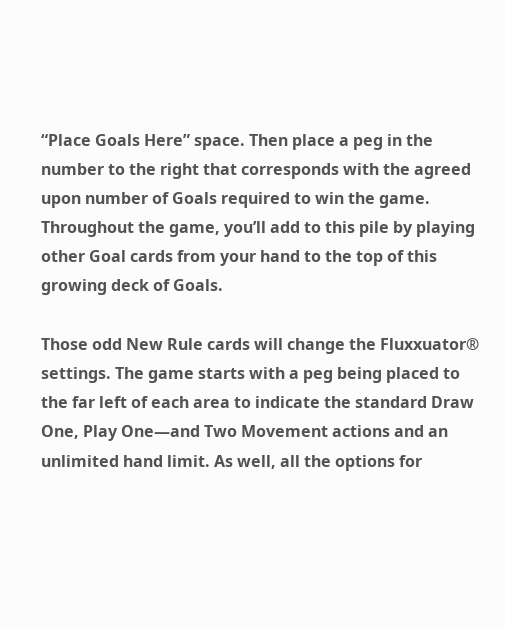“Place Goals Here” space. Then place a peg in the number to the right that corresponds with the agreed upon number of Goals required to win the game. Throughout the game, you’ll add to this pile by playing other Goal cards from your hand to the top of this growing deck of Goals.

Those odd New Rule cards will change the Fluxxuator® settings. The game starts with a peg being placed to the far left of each area to indicate the standard Draw One, Play One—and Two Movement actions and an unlimited hand limit. As well, all the options for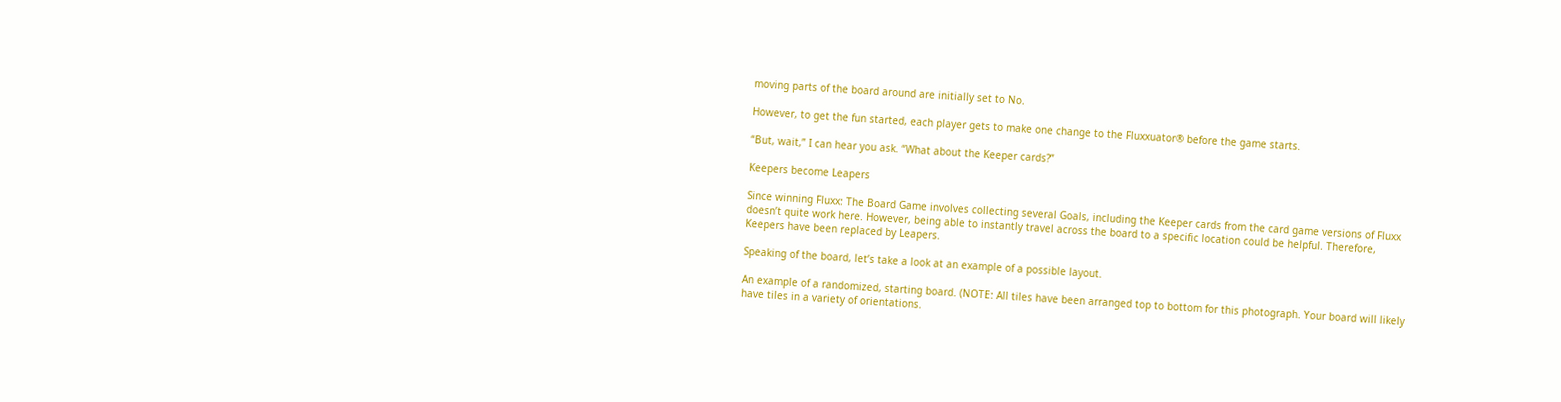moving parts of the board around are initially set to No.

However, to get the fun started, each player gets to make one change to the Fluxxuator® before the game starts.

“But, wait,” I can hear you ask. “What about the Keeper cards?”

Keepers become Leapers

Since winning Fluxx: The Board Game involves collecting several Goals, including the Keeper cards from the card game versions of Fluxx doesn’t quite work here. However, being able to instantly travel across the board to a specific location could be helpful. Therefore, Keepers have been replaced by Leapers.

Speaking of the board, let’s take a look at an example of a possible layout.

An example of a randomized, starting board. (NOTE: All tiles have been arranged top to bottom for this photograph. Your board will likely have tiles in a variety of orientations.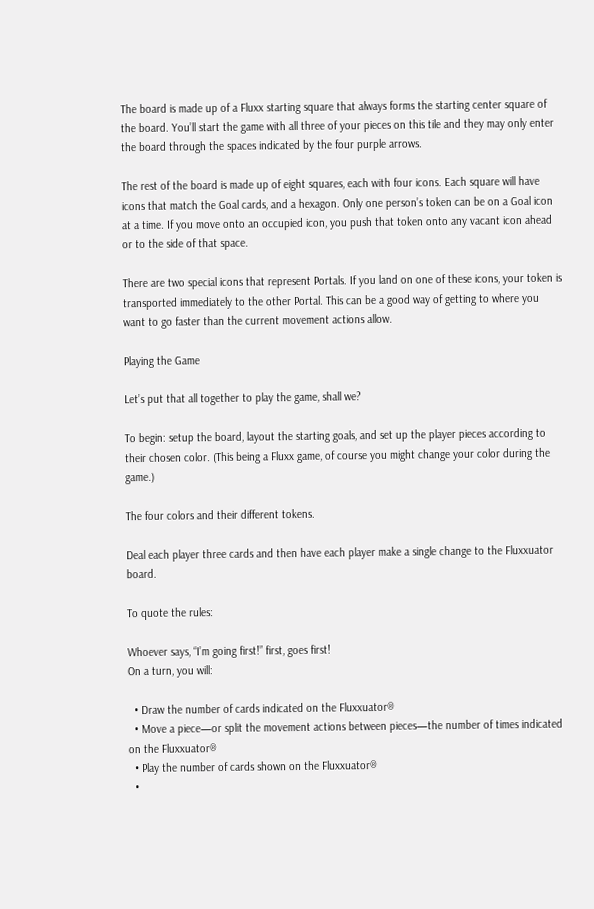The board is made up of a Fluxx starting square that always forms the starting center square of the board. You’ll start the game with all three of your pieces on this tile and they may only enter the board through the spaces indicated by the four purple arrows.

The rest of the board is made up of eight squares, each with four icons. Each square will have icons that match the Goal cards, and a hexagon. Only one person’s token can be on a Goal icon at a time. If you move onto an occupied icon, you push that token onto any vacant icon ahead or to the side of that space.

There are two special icons that represent Portals. If you land on one of these icons, your token is transported immediately to the other Portal. This can be a good way of getting to where you want to go faster than the current movement actions allow.

Playing the Game

Let’s put that all together to play the game, shall we?

To begin: setup the board, layout the starting goals, and set up the player pieces according to their chosen color. (This being a Fluxx game, of course you might change your color during the game.)

The four colors and their different tokens.

Deal each player three cards and then have each player make a single change to the Fluxxuator board.

To quote the rules:

Whoever says, “I’m going first!” first, goes first!
On a turn, you will:

  • Draw the number of cards indicated on the Fluxxuator®
  • Move a piece—or split the movement actions between pieces—the number of times indicated on the Fluxxuator®
  • Play the number of cards shown on the Fluxxuator®
  •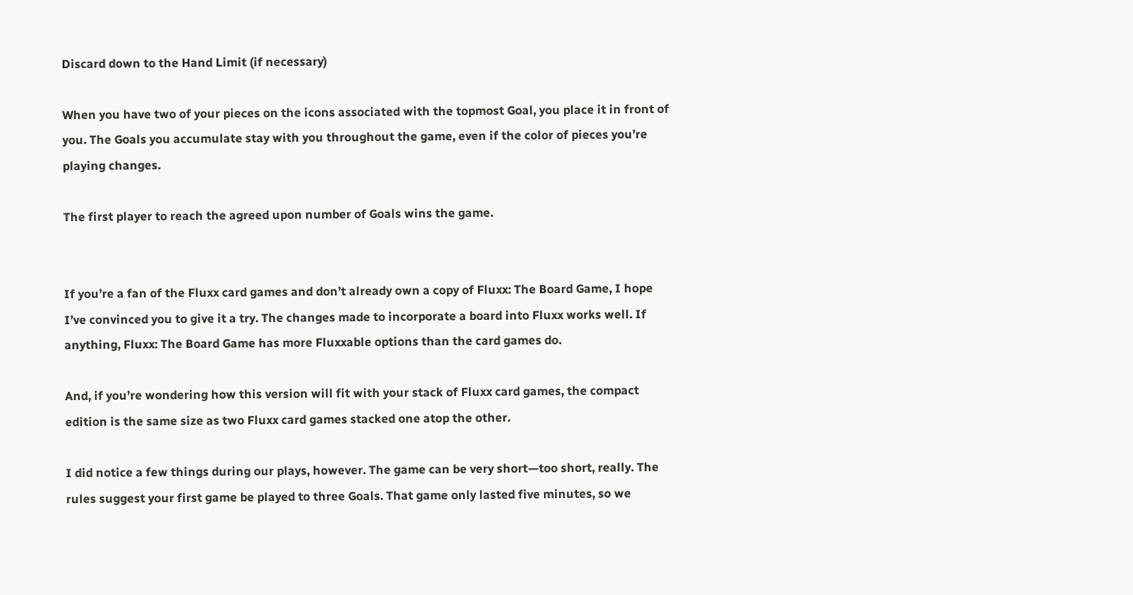Discard down to the Hand Limit (if necessary)

When you have two of your pieces on the icons associated with the topmost Goal, you place it in front of you. The Goals you accumulate stay with you throughout the game, even if the color of pieces you’re playing changes.

The first player to reach the agreed upon number of Goals wins the game.


If you’re a fan of the Fluxx card games and don’t already own a copy of Fluxx: The Board Game, I hope I’ve convinced you to give it a try. The changes made to incorporate a board into Fluxx works well. If anything, Fluxx: The Board Game has more Fluxxable options than the card games do.

And, if you’re wondering how this version will fit with your stack of Fluxx card games, the compact edition is the same size as two Fluxx card games stacked one atop the other.

I did notice a few things during our plays, however. The game can be very short—too short, really. The rules suggest your first game be played to three Goals. That game only lasted five minutes, so we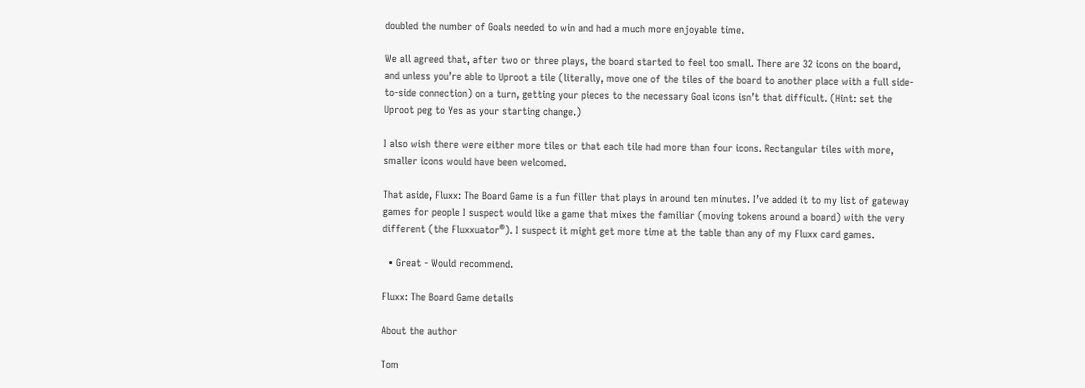doubled the number of Goals needed to win and had a much more enjoyable time.

We all agreed that, after two or three plays, the board started to feel too small. There are 32 icons on the board, and unless you’re able to Uproot a tile (literally, move one of the tiles of the board to another place with a full side-to-side connection) on a turn, getting your pieces to the necessary Goal icons isn’t that difficult. (Hint: set the Uproot peg to Yes as your starting change.)

I also wish there were either more tiles or that each tile had more than four icons. Rectangular tiles with more, smaller icons would have been welcomed.

That aside, Fluxx: The Board Game is a fun filler that plays in around ten minutes. I’ve added it to my list of gateway games for people I suspect would like a game that mixes the familiar (moving tokens around a board) with the very different (the Fluxxuator®). I suspect it might get more time at the table than any of my Fluxx card games.

  • Great - Would recommend.

Fluxx: The Board Game details

About the author

Tom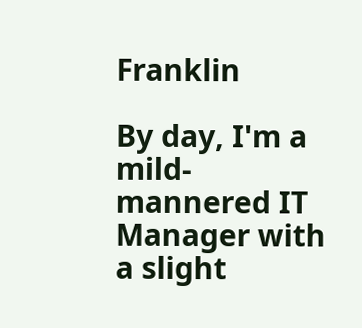Franklin

By day, I'm a mild-mannered IT Manager with a slight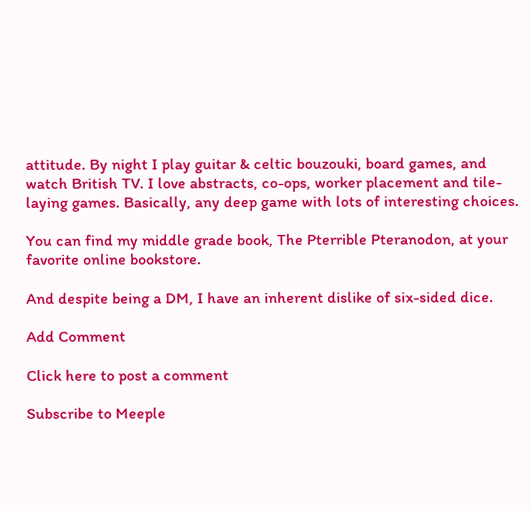attitude. By night I play guitar & celtic bouzouki, board games, and watch British TV. I love abstracts, co-ops, worker placement and tile-laying games. Basically, any deep game with lots of interesting choices.

You can find my middle grade book, The Pterrible Pteranodon, at your favorite online bookstore.

And despite being a DM, I have an inherent dislike of six-sided dice.

Add Comment

Click here to post a comment

Subscribe to Meeple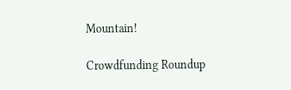Mountain!

Crowdfunding Roundup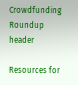Crowdfunding Roundup header

Resources for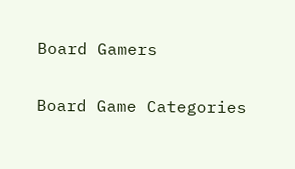Board Gamers

Board Game Categories